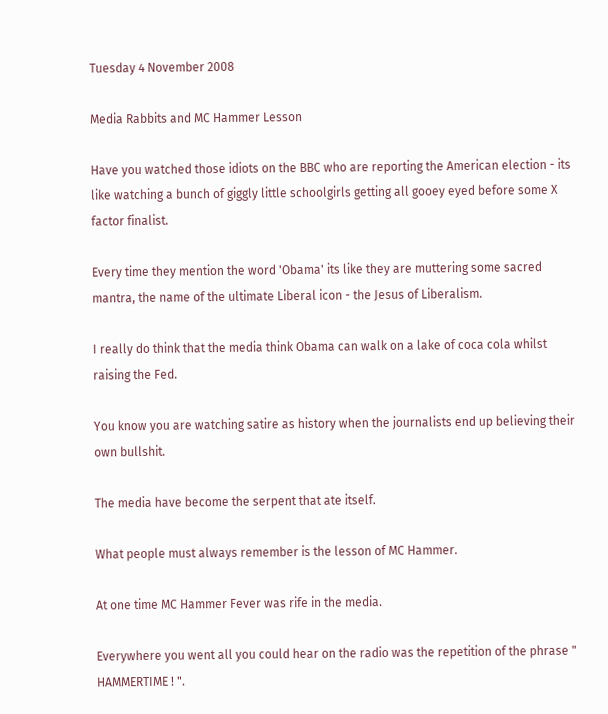Tuesday 4 November 2008

Media Rabbits and MC Hammer Lesson

Have you watched those idiots on the BBC who are reporting the American election - its like watching a bunch of giggly little schoolgirls getting all gooey eyed before some X factor finalist.

Every time they mention the word 'Obama' its like they are muttering some sacred mantra, the name of the ultimate Liberal icon - the Jesus of Liberalism.

I really do think that the media think Obama can walk on a lake of coca cola whilst raising the Fed.

You know you are watching satire as history when the journalists end up believing their own bullshit.

The media have become the serpent that ate itself.

What people must always remember is the lesson of MC Hammer.

At one time MC Hammer Fever was rife in the media.

Everywhere you went all you could hear on the radio was the repetition of the phrase " HAMMERTIME ! ".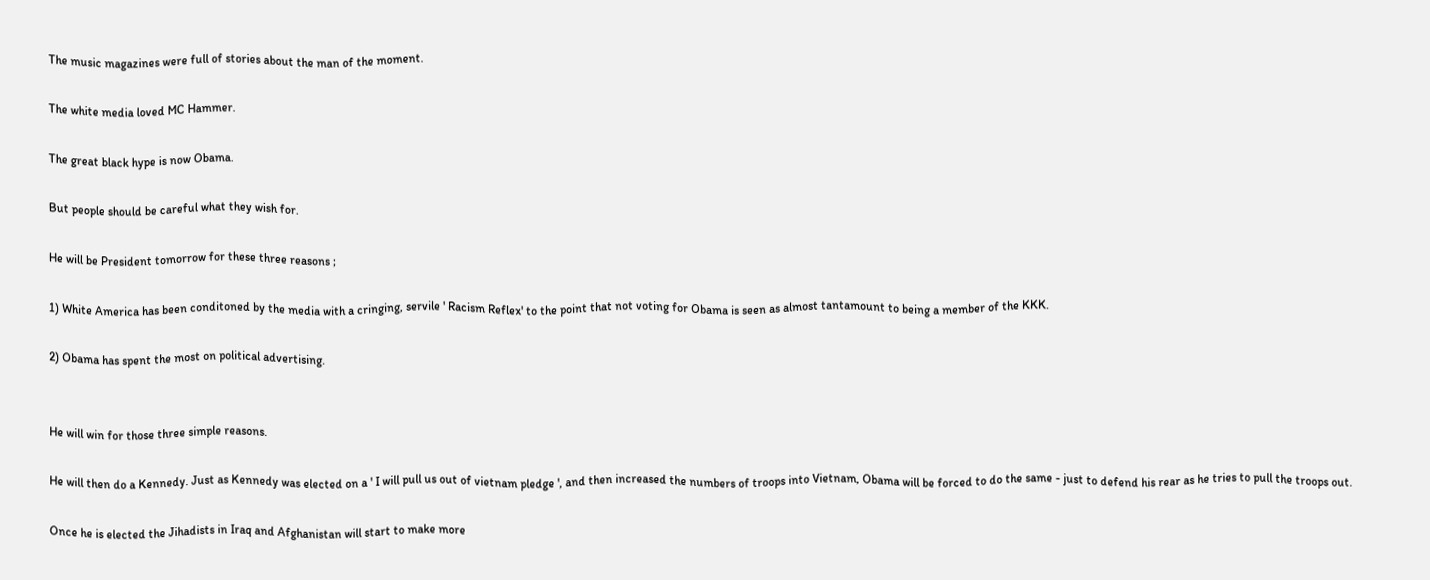The music magazines were full of stories about the man of the moment.

The white media loved MC Hammer.

The great black hype is now Obama.

But people should be careful what they wish for.

He will be President tomorrow for these three reasons ;

1) White America has been conditoned by the media with a cringing, servile ' Racism Reflex' to the point that not voting for Obama is seen as almost tantamount to being a member of the KKK.

2) Obama has spent the most on political advertising.


He will win for those three simple reasons.

He will then do a Kennedy. Just as Kennedy was elected on a ' I will pull us out of vietnam pledge ', and then increased the numbers of troops into Vietnam, Obama will be forced to do the same - just to defend his rear as he tries to pull the troops out.

Once he is elected the Jihadists in Iraq and Afghanistan will start to make more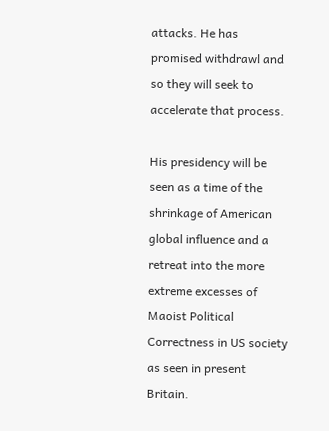attacks. He has promised withdrawl and so they will seek to accelerate that process.

His presidency will be seen as a time of the shrinkage of American global influence and a retreat into the more extreme excesses of Maoist Political Correctness in US society as seen in present Britain.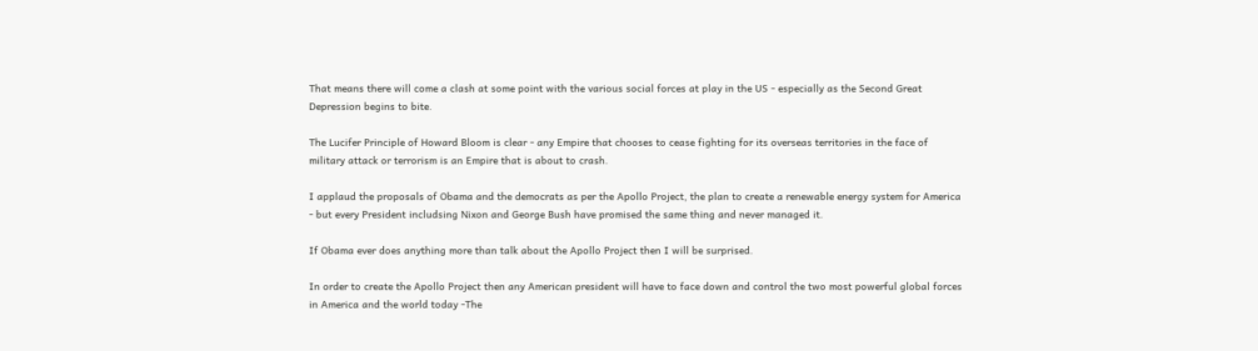That means there will come a clash at some point with the various social forces at play in the US - especially as the Second Great Depression begins to bite.

The Lucifer Principle of Howard Bloom is clear - any Empire that chooses to cease fighting for its overseas territories in the face of military attack or terrorism is an Empire that is about to crash.

I applaud the proposals of Obama and the democrats as per the Apollo Project, the plan to create a renewable energy system for America - but every President includsing Nixon and George Bush have promised the same thing and never managed it.

If Obama ever does anything more than talk about the Apollo Project then I will be surprised.

In order to create the Apollo Project then any American president will have to face down and control the two most powerful global forces in America and the world today -The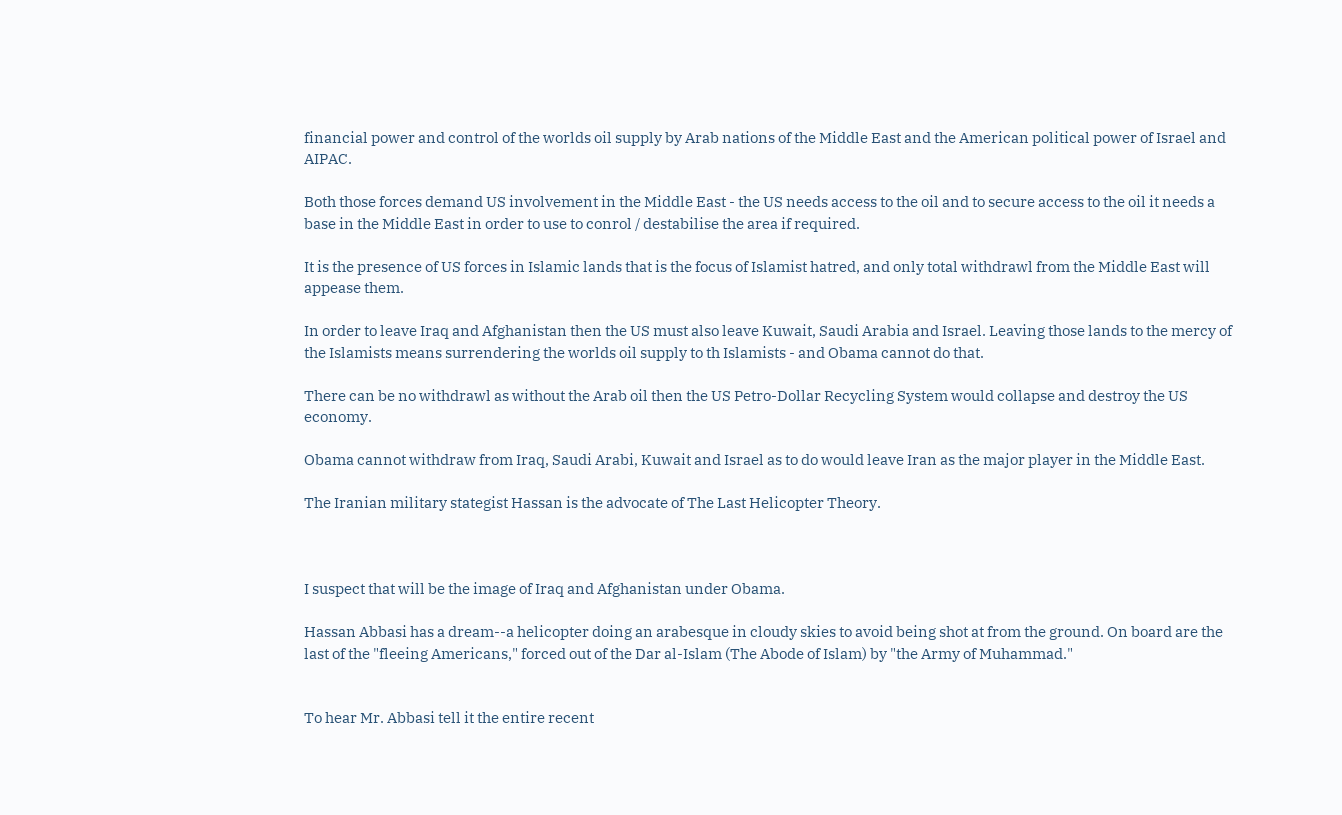financial power and control of the worlds oil supply by Arab nations of the Middle East and the American political power of Israel and AIPAC.

Both those forces demand US involvement in the Middle East - the US needs access to the oil and to secure access to the oil it needs a base in the Middle East in order to use to conrol / destabilise the area if required.

It is the presence of US forces in Islamic lands that is the focus of Islamist hatred, and only total withdrawl from the Middle East will appease them.

In order to leave Iraq and Afghanistan then the US must also leave Kuwait, Saudi Arabia and Israel. Leaving those lands to the mercy of the Islamists means surrendering the worlds oil supply to th Islamists - and Obama cannot do that.

There can be no withdrawl as without the Arab oil then the US Petro-Dollar Recycling System would collapse and destroy the US economy.

Obama cannot withdraw from Iraq, Saudi Arabi, Kuwait and Israel as to do would leave Iran as the major player in the Middle East.

The Iranian military stategist Hassan is the advocate of The Last Helicopter Theory.



I suspect that will be the image of Iraq and Afghanistan under Obama.

Hassan Abbasi has a dream--a helicopter doing an arabesque in cloudy skies to avoid being shot at from the ground. On board are the last of the "fleeing Americans," forced out of the Dar al-Islam (The Abode of Islam) by "the Army of Muhammad."


To hear Mr. Abbasi tell it the entire recent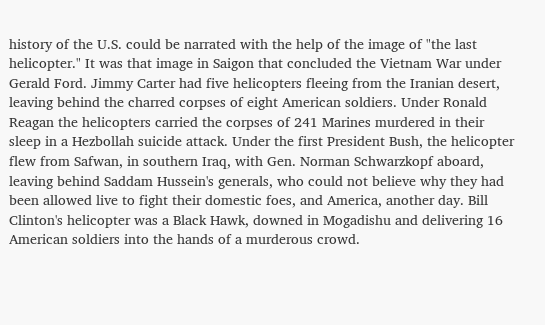history of the U.S. could be narrated with the help of the image of "the last helicopter." It was that image in Saigon that concluded the Vietnam War under Gerald Ford. Jimmy Carter had five helicopters fleeing from the Iranian desert, leaving behind the charred corpses of eight American soldiers. Under Ronald Reagan the helicopters carried the corpses of 241 Marines murdered in their sleep in a Hezbollah suicide attack. Under the first President Bush, the helicopter flew from Safwan, in southern Iraq, with Gen. Norman Schwarzkopf aboard, leaving behind Saddam Hussein's generals, who could not believe why they had been allowed live to fight their domestic foes, and America, another day. Bill Clinton's helicopter was a Black Hawk, downed in Mogadishu and delivering 16 American soldiers into the hands of a murderous crowd.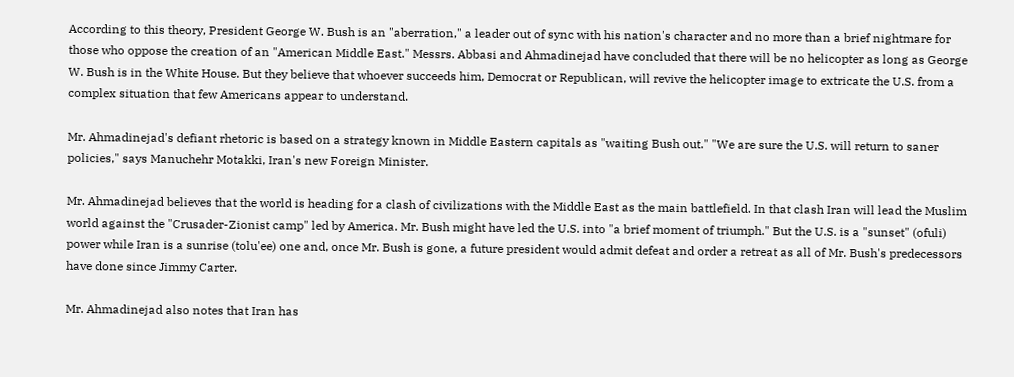According to this theory, President George W. Bush is an "aberration," a leader out of sync with his nation's character and no more than a brief nightmare for those who oppose the creation of an "American Middle East." Messrs. Abbasi and Ahmadinejad have concluded that there will be no helicopter as long as George W. Bush is in the White House. But they believe that whoever succeeds him, Democrat or Republican, will revive the helicopter image to extricate the U.S. from a complex situation that few Americans appear to understand.

Mr. Ahmadinejad's defiant rhetoric is based on a strategy known in Middle Eastern capitals as "waiting Bush out." "We are sure the U.S. will return to saner policies," says Manuchehr Motakki, Iran's new Foreign Minister.

Mr. Ahmadinejad believes that the world is heading for a clash of civilizations with the Middle East as the main battlefield. In that clash Iran will lead the Muslim world against the "Crusader-Zionist camp" led by America. Mr. Bush might have led the U.S. into "a brief moment of triumph." But the U.S. is a "sunset" (ofuli) power while Iran is a sunrise (tolu'ee) one and, once Mr. Bush is gone, a future president would admit defeat and order a retreat as all of Mr. Bush's predecessors have done since Jimmy Carter.

Mr. Ahmadinejad also notes that Iran has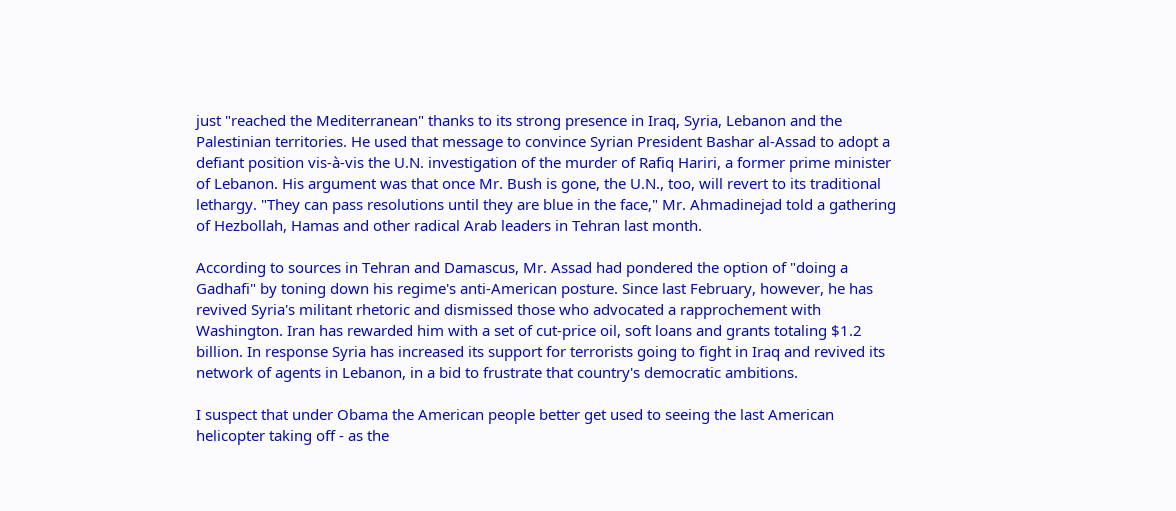just "reached the Mediterranean" thanks to its strong presence in Iraq, Syria, Lebanon and the Palestinian territories. He used that message to convince Syrian President Bashar al-Assad to adopt a defiant position vis-à-vis the U.N. investigation of the murder of Rafiq Hariri, a former prime minister of Lebanon. His argument was that once Mr. Bush is gone, the U.N., too, will revert to its traditional lethargy. "They can pass resolutions until they are blue in the face," Mr. Ahmadinejad told a gathering of Hezbollah, Hamas and other radical Arab leaders in Tehran last month.

According to sources in Tehran and Damascus, Mr. Assad had pondered the option of "doing a Gadhafi" by toning down his regime's anti-American posture. Since last February, however, he has revived Syria's militant rhetoric and dismissed those who advocated a rapprochement with Washington. Iran has rewarded him with a set of cut-price oil, soft loans and grants totaling $1.2 billion. In response Syria has increased its support for terrorists going to fight in Iraq and revived its network of agents in Lebanon, in a bid to frustrate that country's democratic ambitions.

I suspect that under Obama the American people better get used to seeing the last American helicopter taking off - as the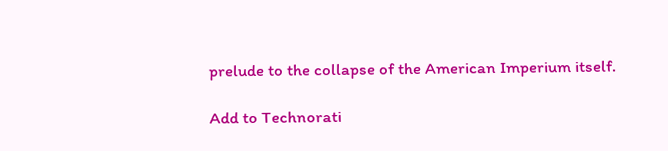prelude to the collapse of the American Imperium itself.

Add to Technorati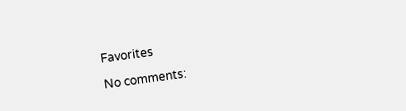Favorites

No comments: